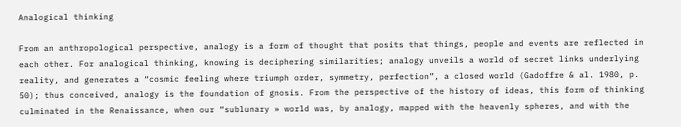Analogical thinking

From an anthropological perspective, analogy is a form of thought that posits that things, people and events are reflected in each other. For analogical thinking, knowing is deciphering similarities; analogy unveils a world of secret links underlying reality, and generates a “cosmic feeling where triumph order, symmetry, perfection”, a closed world (Gadoffre & al. 1980, p. 50); thus conceived, analogy is the foundation of gnosis. From the perspective of the history of ideas, this form of thinking culminated in the Renaissance, when our “sublunary » world was, by analogy, mapped with the heavenly spheres, and with the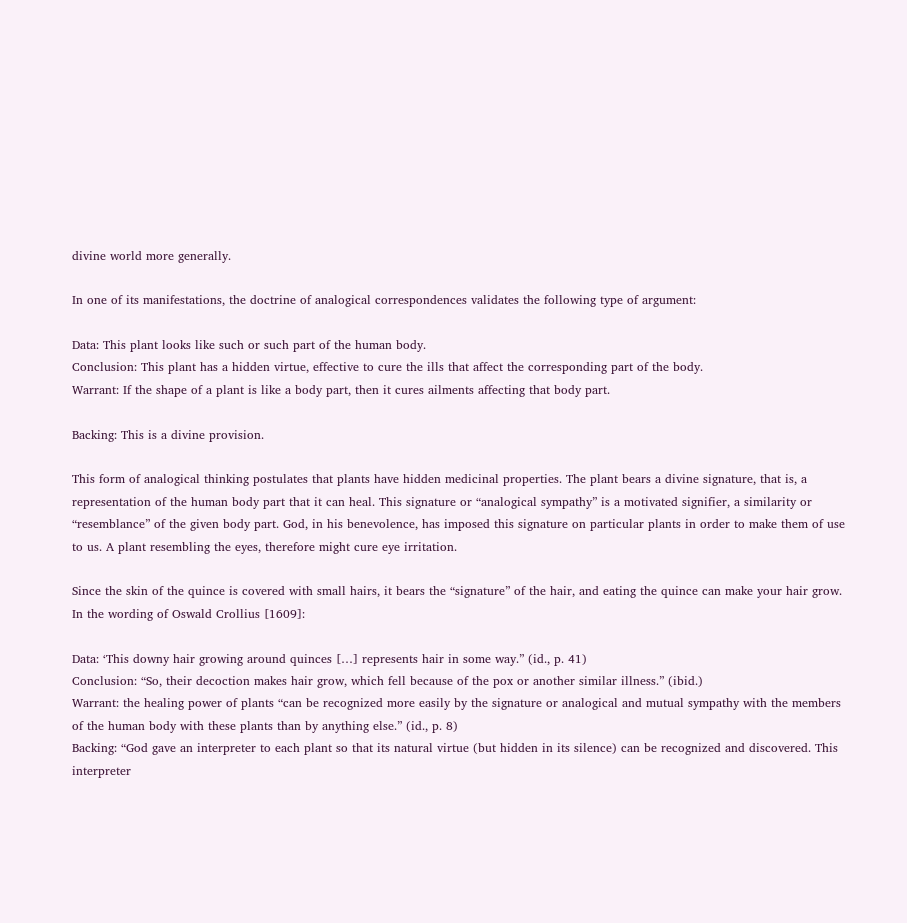divine world more generally.

In one of its manifestations, the doctrine of analogical correspondences validates the following type of argument:

Data: This plant looks like such or such part of the human body.
Conclusion: This plant has a hidden virtue, effective to cure the ills that affect the corresponding part of the body.
Warrant: If the shape of a plant is like a body part, then it cures ailments affecting that body part.

Backing: This is a divine provision.

This form of analogical thinking postulates that plants have hidden medicinal properties. The plant bears a divine signature, that is, a representation of the human body part that it can heal. This signature or “analogical sympathy” is a motivated signifier, a similarity or “resemblance” of the given body part. God, in his benevolence, has imposed this signature on particular plants in order to make them of use to us. A plant resembling the eyes, therefore might cure eye irritation.

Since the skin of the quince is covered with small hairs, it bears the “signature” of the hair, and eating the quince can make your hair grow. In the wording of Oswald Crollius [1609]:

Data: ‘This downy hair growing around quinces […] represents hair in some way.” (id., p. 41)
Conclusion: “So, their decoction makes hair grow, which fell because of the pox or another similar illness.” (ibid.)
Warrant: the healing power of plants “can be recognized more easily by the signature or analogical and mutual sympathy with the members of the human body with these plants than by anything else.” (id., p. 8)
Backing: “God gave an interpreter to each plant so that its natural virtue (but hidden in its silence) can be recognized and discovered. This interpreter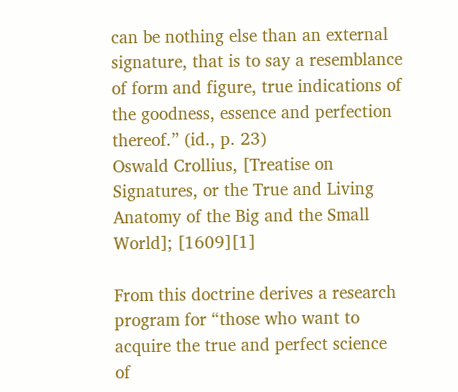can be nothing else than an external signature, that is to say a resemblance of form and figure, true indications of the goodness, essence and perfection thereof.” (id., p. 23)
Oswald Crollius, [Treatise on Signatures, or the True and Living Anatomy of the Big and the Small World]; [1609][1]

From this doctrine derives a research program for “those who want to acquire the true and perfect science of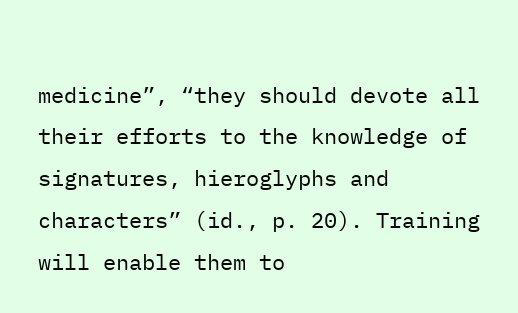medicine”, “they should devote all their efforts to the knowledge of signatures, hieroglyphs and characters” (id., p. 20). Training will enable them to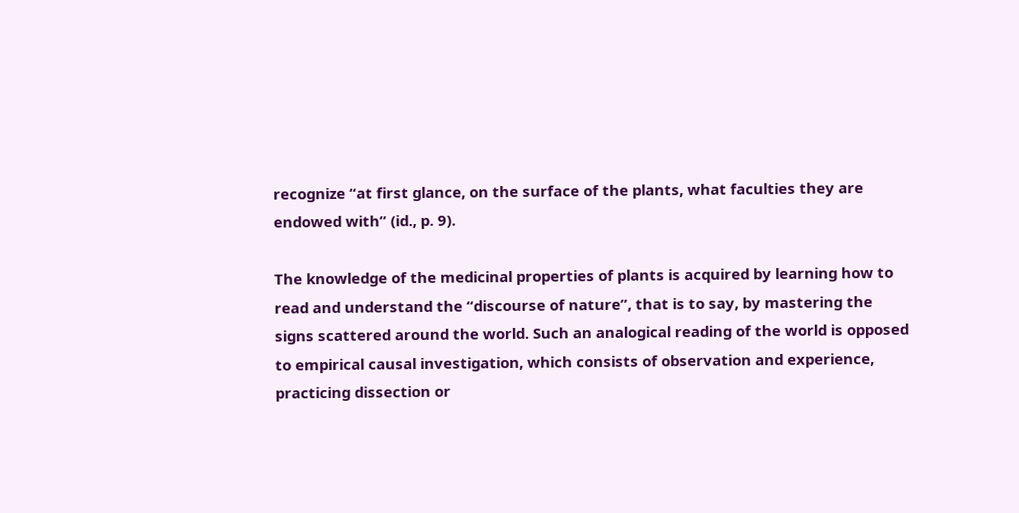recognize “at first glance, on the surface of the plants, what faculties they are endowed with” (id., p. 9).

The knowledge of the medicinal properties of plants is acquired by learning how to read and understand the “discourse of nature”, that is to say, by mastering the signs scattered around the world. Such an analogical reading of the world is opposed to empirical causal investigation, which consists of observation and experience, practicing dissection or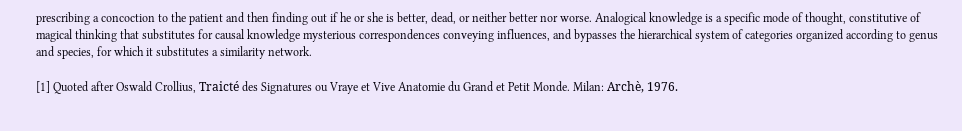prescribing a concoction to the patient and then finding out if he or she is better, dead, or neither better nor worse. Analogical knowledge is a specific mode of thought, constitutive of magical thinking that substitutes for causal knowledge mysterious correspondences conveying influences, and bypasses the hierarchical system of categories organized according to genus and species, for which it substitutes a similarity network.

[1] Quoted after Oswald Crollius, Traicté des Signatures ou Vraye et Vive Anatomie du Grand et Petit Monde. Milan: Archè, 1976.